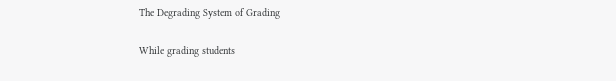The Degrading System of Grading

While grading students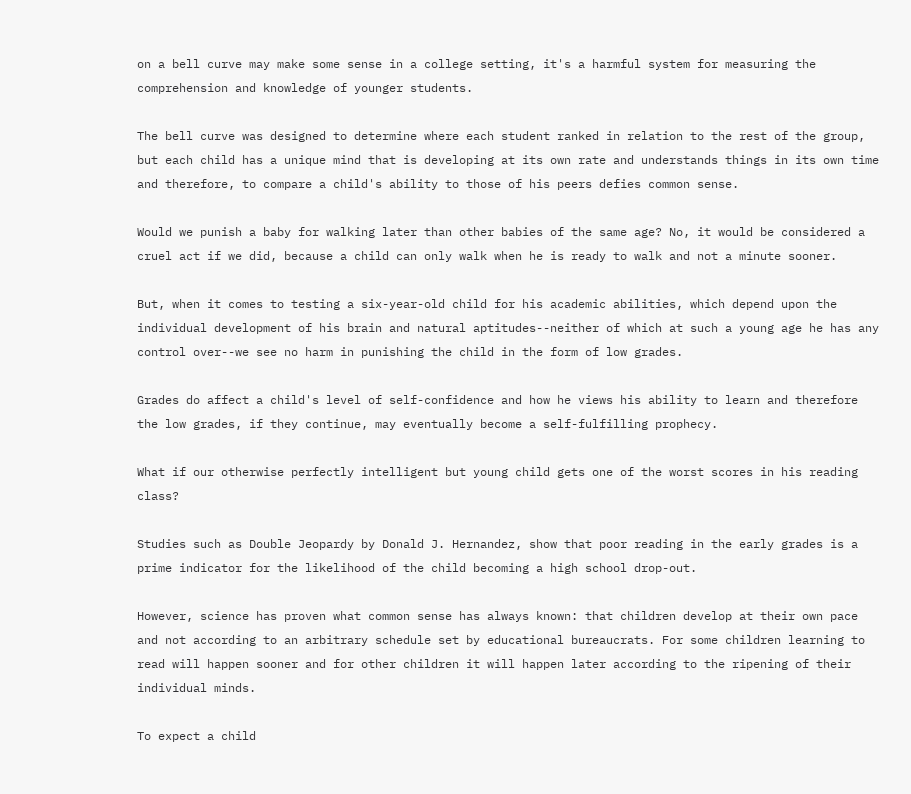on a bell curve may make some sense in a college setting, it's a harmful system for measuring the comprehension and knowledge of younger students.

The bell curve was designed to determine where each student ranked in relation to the rest of the group, but each child has a unique mind that is developing at its own rate and understands things in its own time and therefore, to compare a child's ability to those of his peers defies common sense.

Would we punish a baby for walking later than other babies of the same age? No, it would be considered a cruel act if we did, because a child can only walk when he is ready to walk and not a minute sooner.

But, when it comes to testing a six-year-old child for his academic abilities, which depend upon the individual development of his brain and natural aptitudes--neither of which at such a young age he has any control over--we see no harm in punishing the child in the form of low grades.

Grades do affect a child's level of self-confidence and how he views his ability to learn and therefore the low grades, if they continue, may eventually become a self-fulfilling prophecy.

What if our otherwise perfectly intelligent but young child gets one of the worst scores in his reading class?

Studies such as Double Jeopardy by Donald J. Hernandez, show that poor reading in the early grades is a prime indicator for the likelihood of the child becoming a high school drop-out.

However, science has proven what common sense has always known: that children develop at their own pace and not according to an arbitrary schedule set by educational bureaucrats. For some children learning to read will happen sooner and for other children it will happen later according to the ripening of their individual minds.

To expect a child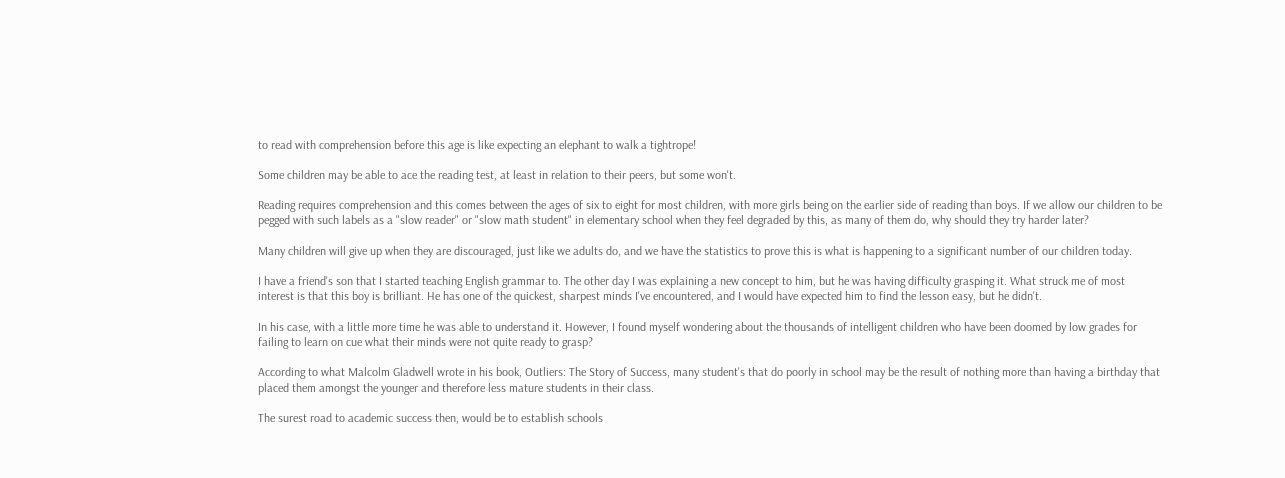to read with comprehension before this age is like expecting an elephant to walk a tightrope!

Some children may be able to ace the reading test, at least in relation to their peers, but some won't.

Reading requires comprehension and this comes between the ages of six to eight for most children, with more girls being on the earlier side of reading than boys. If we allow our children to be pegged with such labels as a "slow reader" or "slow math student" in elementary school when they feel degraded by this, as many of them do, why should they try harder later?

Many children will give up when they are discouraged, just like we adults do, and we have the statistics to prove this is what is happening to a significant number of our children today.

I have a friend's son that I started teaching English grammar to. The other day I was explaining a new concept to him, but he was having difficulty grasping it. What struck me of most interest is that this boy is brilliant. He has one of the quickest, sharpest minds I've encountered, and I would have expected him to find the lesson easy, but he didn't.

In his case, with a little more time he was able to understand it. However, I found myself wondering about the thousands of intelligent children who have been doomed by low grades for failing to learn on cue what their minds were not quite ready to grasp?

According to what Malcolm Gladwell wrote in his book, Outliers: The Story of Success, many student's that do poorly in school may be the result of nothing more than having a birthday that placed them amongst the younger and therefore less mature students in their class.

The surest road to academic success then, would be to establish schools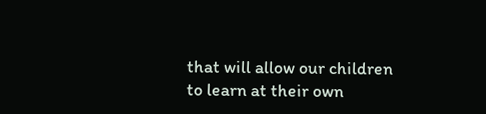that will allow our children to learn at their own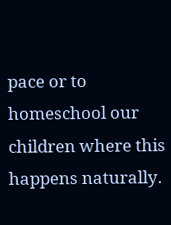pace or to homeschool our children where this happens naturally.